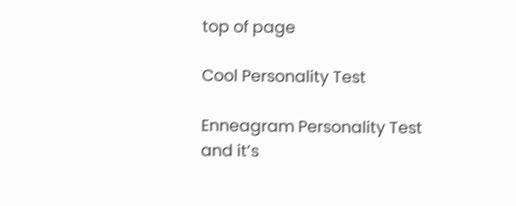top of page

Cool Personality Test

Enneagram Personality Test and it’s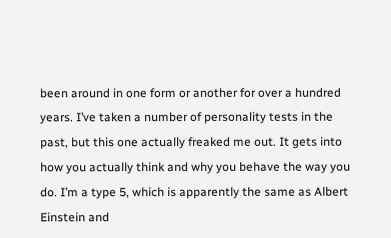been around in one form or another for over a hundred years. I’ve taken a number of personality tests in the past, but this one actually freaked me out. It gets into how you actually think and why you behave the way you do. I’m a type 5, which is apparently the same as Albert Einstein and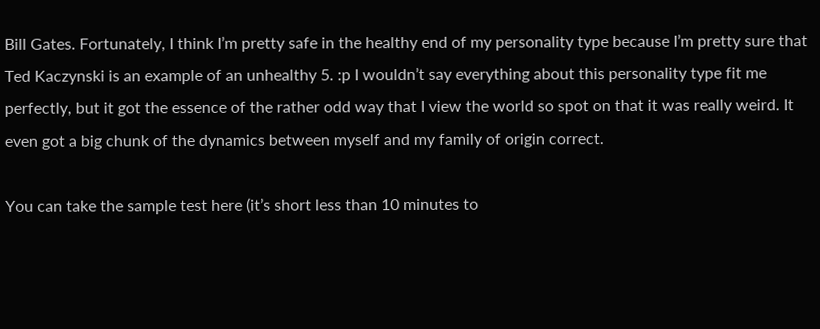Bill Gates. Fortunately, I think I’m pretty safe in the healthy end of my personality type because I’m pretty sure that Ted Kaczynski is an example of an unhealthy 5. :p I wouldn’t say everything about this personality type fit me perfectly, but it got the essence of the rather odd way that I view the world so spot on that it was really weird. It even got a big chunk of the dynamics between myself and my family of origin correct.

You can take the sample test here (it’s short less than 10 minutes to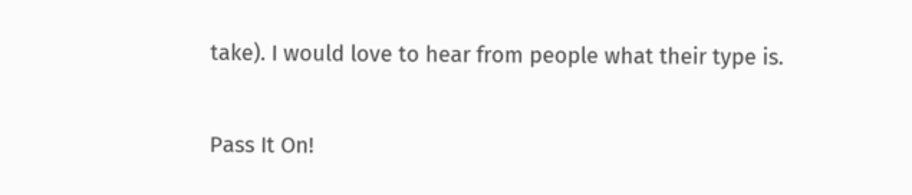take). I would love to hear from people what their type is.

Pass It On!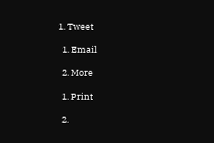1. Tweet

  1. Email

  2. More

  1. Print

  2.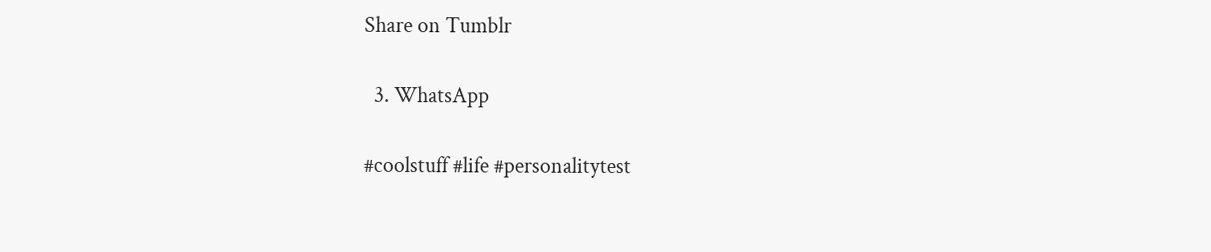Share on Tumblr

  3. WhatsApp

#coolstuff #life #personalitytest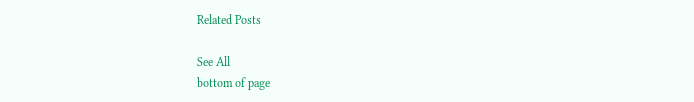Related Posts

See All
bottom of page